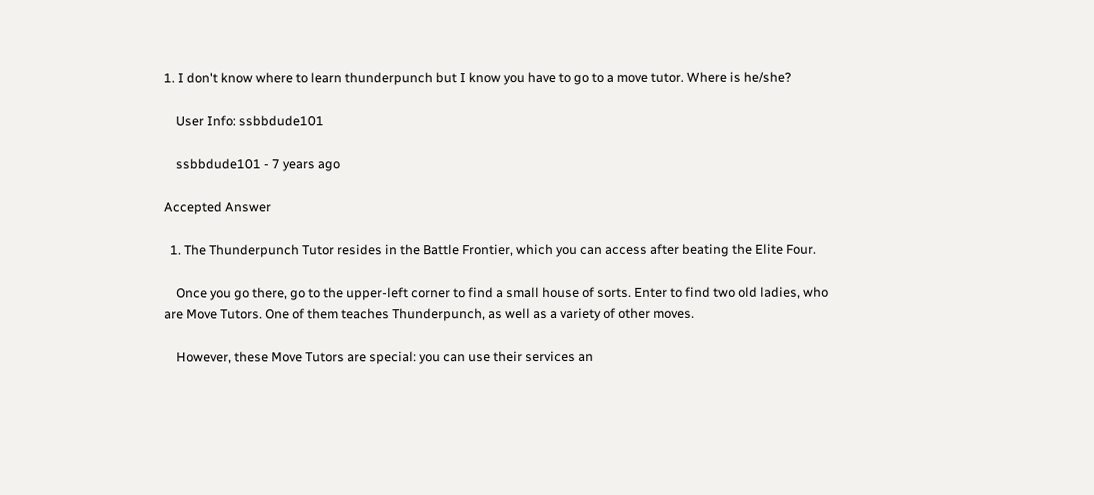1. I don't know where to learn thunderpunch but I know you have to go to a move tutor. Where is he/she?

    User Info: ssbbdude101

    ssbbdude101 - 7 years ago

Accepted Answer

  1. The Thunderpunch Tutor resides in the Battle Frontier, which you can access after beating the Elite Four.

    Once you go there, go to the upper-left corner to find a small house of sorts. Enter to find two old ladies, who are Move Tutors. One of them teaches Thunderpunch, as well as a variety of other moves.

    However, these Move Tutors are special: you can use their services an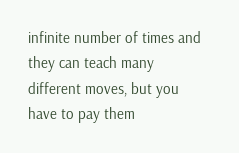infinite number of times and they can teach many different moves, but you have to pay them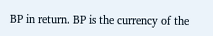BP in return. BP is the currency of the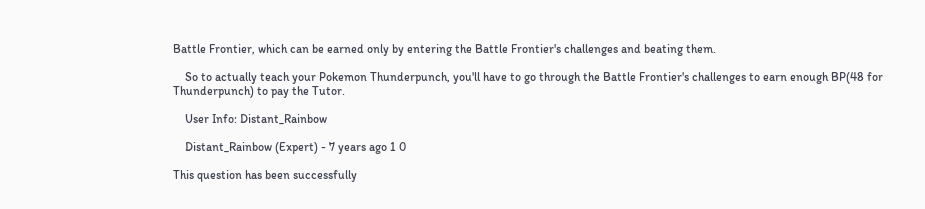Battle Frontier, which can be earned only by entering the Battle Frontier's challenges and beating them.

    So to actually teach your Pokemon Thunderpunch, you'll have to go through the Battle Frontier's challenges to earn enough BP(48 for Thunderpunch) to pay the Tutor.

    User Info: Distant_Rainbow

    Distant_Rainbow (Expert) - 7 years ago 1 0

This question has been successfully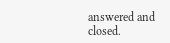answered and closed.